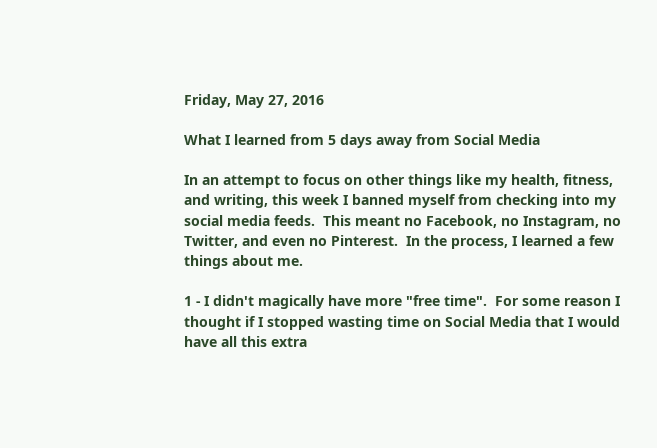Friday, May 27, 2016

What I learned from 5 days away from Social Media

In an attempt to focus on other things like my health, fitness, and writing, this week I banned myself from checking into my social media feeds.  This meant no Facebook, no Instagram, no Twitter, and even no Pinterest.  In the process, I learned a few things about me.

1 - I didn't magically have more "free time".  For some reason I thought if I stopped wasting time on Social Media that I would have all this extra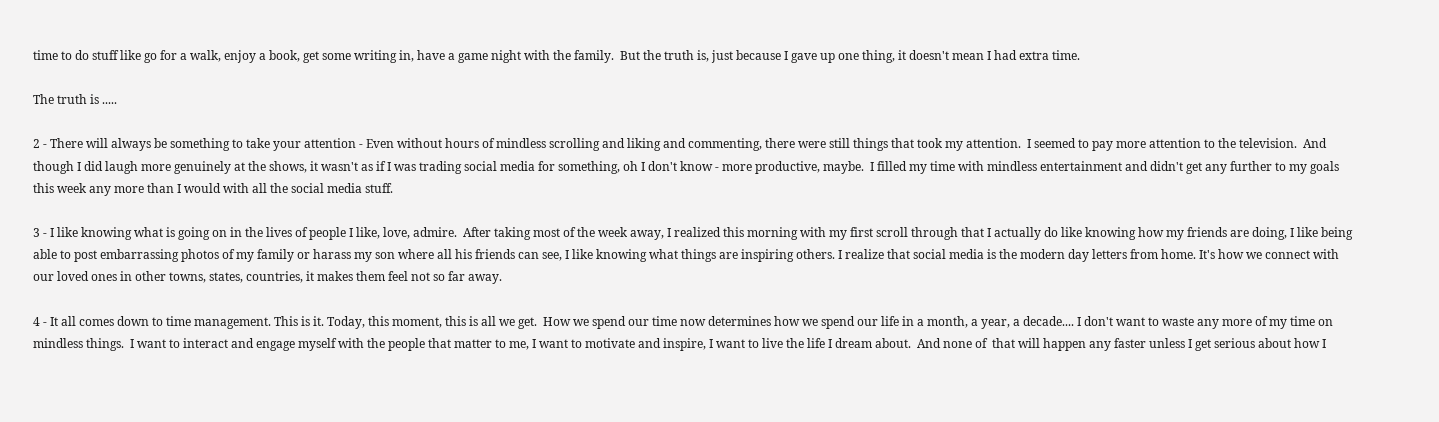time to do stuff like go for a walk, enjoy a book, get some writing in, have a game night with the family.  But the truth is, just because I gave up one thing, it doesn't mean I had extra time.

The truth is .....

2 - There will always be something to take your attention - Even without hours of mindless scrolling and liking and commenting, there were still things that took my attention.  I seemed to pay more attention to the television.  And though I did laugh more genuinely at the shows, it wasn't as if I was trading social media for something, oh I don't know - more productive, maybe.  I filled my time with mindless entertainment and didn't get any further to my goals this week any more than I would with all the social media stuff.

3 - I like knowing what is going on in the lives of people I like, love, admire.  After taking most of the week away, I realized this morning with my first scroll through that I actually do like knowing how my friends are doing, I like being able to post embarrassing photos of my family or harass my son where all his friends can see, I like knowing what things are inspiring others. I realize that social media is the modern day letters from home. It's how we connect with our loved ones in other towns, states, countries, it makes them feel not so far away.

4 - It all comes down to time management. This is it. Today, this moment, this is all we get.  How we spend our time now determines how we spend our life in a month, a year, a decade.... I don't want to waste any more of my time on mindless things.  I want to interact and engage myself with the people that matter to me, I want to motivate and inspire, I want to live the life I dream about.  And none of  that will happen any faster unless I get serious about how I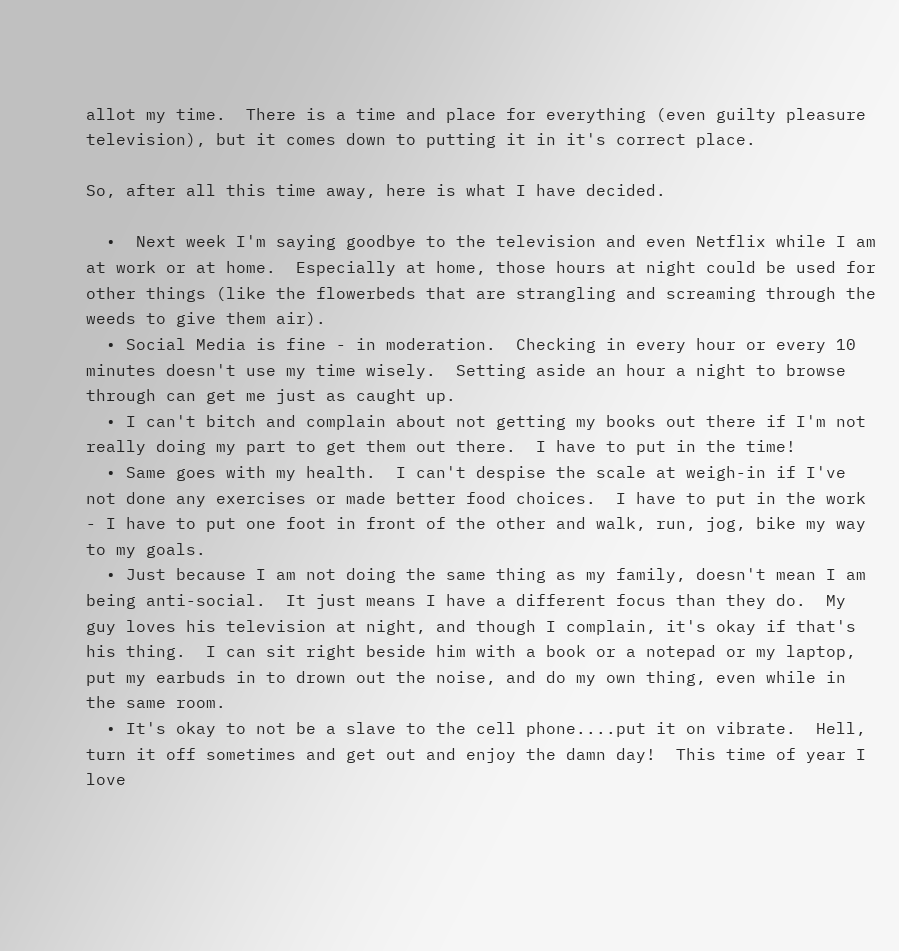allot my time.  There is a time and place for everything (even guilty pleasure television), but it comes down to putting it in it's correct place.

So, after all this time away, here is what I have decided.

  •  Next week I'm saying goodbye to the television and even Netflix while I am at work or at home.  Especially at home, those hours at night could be used for other things (like the flowerbeds that are strangling and screaming through the weeds to give them air).
  • Social Media is fine - in moderation.  Checking in every hour or every 10 minutes doesn't use my time wisely.  Setting aside an hour a night to browse through can get me just as caught up.
  • I can't bitch and complain about not getting my books out there if I'm not really doing my part to get them out there.  I have to put in the time!
  • Same goes with my health.  I can't despise the scale at weigh-in if I've not done any exercises or made better food choices.  I have to put in the work - I have to put one foot in front of the other and walk, run, jog, bike my way to my goals.
  • Just because I am not doing the same thing as my family, doesn't mean I am being anti-social.  It just means I have a different focus than they do.  My guy loves his television at night, and though I complain, it's okay if that's his thing.  I can sit right beside him with a book or a notepad or my laptop, put my earbuds in to drown out the noise, and do my own thing, even while in the same room.
  • It's okay to not be a slave to the cell phone....put it on vibrate.  Hell, turn it off sometimes and get out and enjoy the damn day!  This time of year I love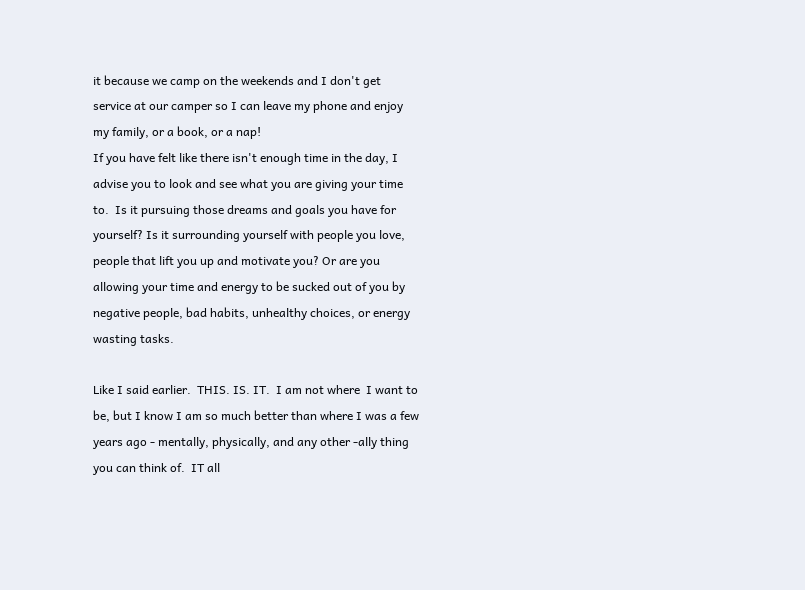it because we camp on the weekends and I don't get service at our camper so I can leave my phone and enjoy my family, or a book, or a nap!
If you have felt like there isn't enough time in the day, I advise you to look and see what you are giving your time to.  Is it pursuing those dreams and goals you have for yourself? Is it surrounding yourself with people you love, people that lift you up and motivate you? Or are you allowing your time and energy to be sucked out of you by negative people, bad habits, unhealthy choices, or energy wasting tasks.

Like I said earlier.  THIS. IS. IT.  I am not where  I want to be, but I know I am so much better than where I was a few years ago - mentally, physically, and any other -ally thing you can think of.  IT all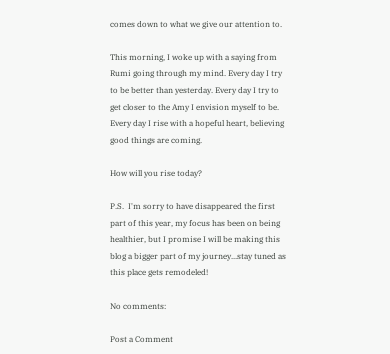comes down to what we give our attention to.

This morning, I woke up with a saying from Rumi going through my mind. Every day I try to be better than yesterday. Every day I try to get closer to the Amy I envision myself to be.  Every day I rise with a hopeful heart, believing good things are coming.

How will you rise today?

P.S.  I'm sorry to have disappeared the first part of this year, my focus has been on being healthier, but I promise I will be making this blog a bigger part of my journey...stay tuned as this place gets remodeled!

No comments:

Post a Comment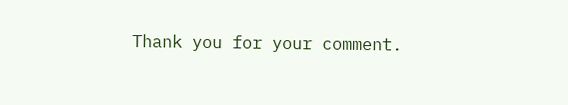Thank you for your comment.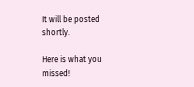It will be posted shortly.

Here is what you missed!